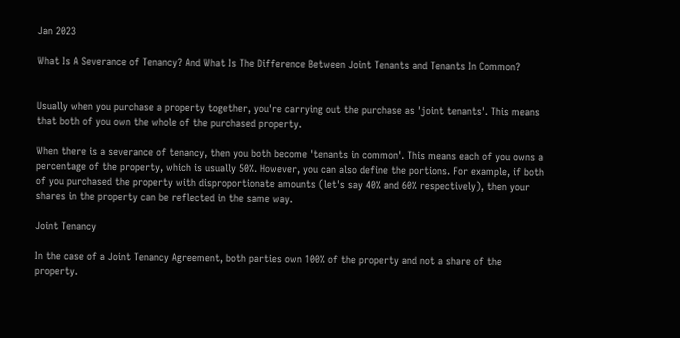Jan 2023

What Is A Severance of Tenancy? And What Is The Difference Between Joint Tenants and Tenants In Common?


Usually when you purchase a property together, you're carrying out the purchase as 'joint tenants'. This means that both of you own the whole of the purchased property.

When there is a severance of tenancy, then you both become 'tenants in common'. This means each of you owns a percentage of the property, which is usually 50%. However, you can also define the portions. For example, if both of you purchased the property with disproportionate amounts (let's say 40% and 60% respectively), then your shares in the property can be reflected in the same way.

Joint Tenancy

In the case of a Joint Tenancy Agreement, both parties own 100% of the property and not a share of the property.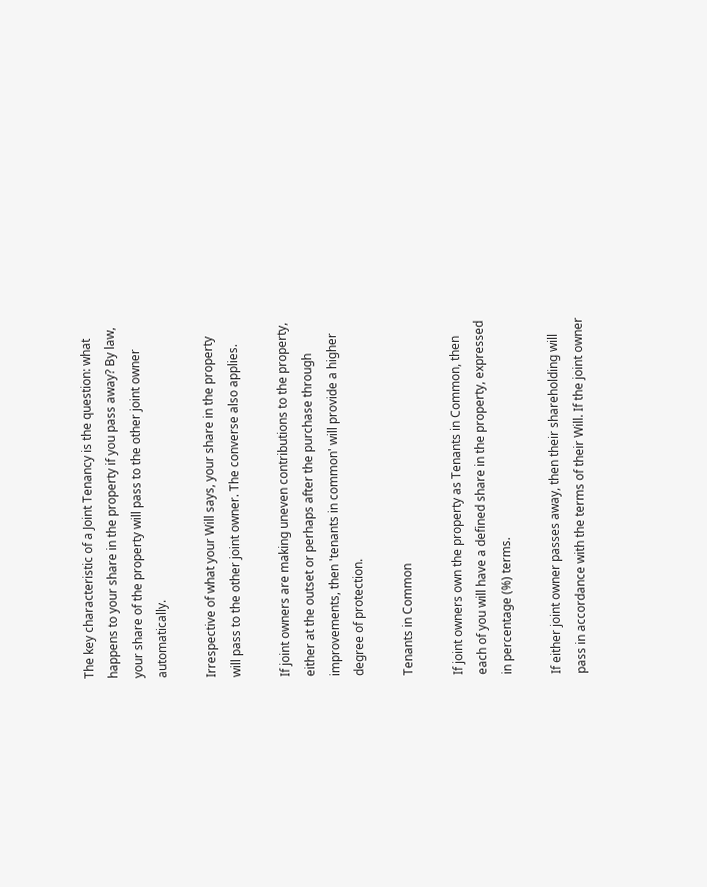The key characteristic of a Joint Tenancy is the question: what happens to your share in the property if you pass away? By law, your share of the property will pass to the other joint owner automatically.

Irrespective of what your Will says, your share in the property will pass to the other joint owner. The converse also applies.

If joint owners are making uneven contributions to the property, either at the outset or perhaps after the purchase through improvements, then 'tenants in common' will provide a higher degree of protection.

Tenants in Common

If joint owners own the property as Tenants in Common, then each of you will have a defined share in the property, expressed in percentage (%) terms.

If either joint owner passes away, then their shareholding will pass in accordance with the terms of their Will. If the joint owner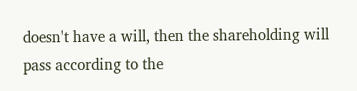doesn't have a will, then the shareholding will pass according to the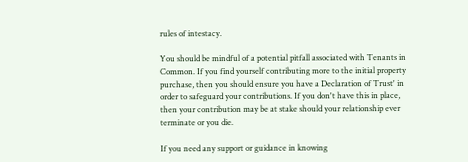rules of intestacy.

You should be mindful of a potential pitfall associated with Tenants in Common. If you find yourself contributing more to the initial property purchase, then you should ensure you have a Declaration of Trust' in order to safeguard your contributions. If you don't have this in place, then your contribution may be at stake should your relationship ever terminate or you die.

If you need any support or guidance in knowing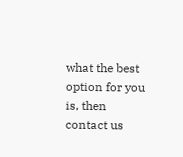what the best option for you is, then contact us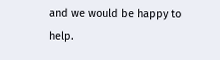and we would be happy to help.